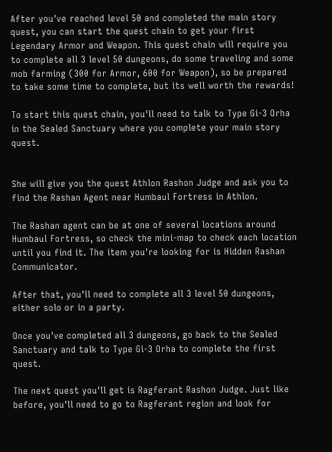After you've reached level 50 and completed the main story quest, you can start the quest chain to get your first Legendary Armor and Weapon. This quest chain will require you to complete all 3 level 50 dungeons, do some traveling and some mob farming (300 for Armor, 600 for Weapon), so be prepared to take some time to complete, but its well worth the rewards!

To start this quest chain, you'll need to talk to Type Gi-3 Orha in the Sealed Sanctuary where you complete your main story quest.


She will give you the quest Athlon Rashon Judge and ask you to find the Rashan Agent near Humbaul Fortress in Athlon.

The Rashan agent can be at one of several locations around Humbaul Fortress, so check the mini-map to check each location until you find it. The item you're looking for is Hidden Rashan Communicator.

After that, you'll need to complete all 3 level 50 dungeons, either solo or in a party.

Once you've completed all 3 dungeons, go back to the Sealed Sanctuary and talk to Type Gi-3 Orha to complete the first quest.

The next quest you'll get is Ragferant Rashon Judge. Just like before, you'll need to go to Ragferant region and look for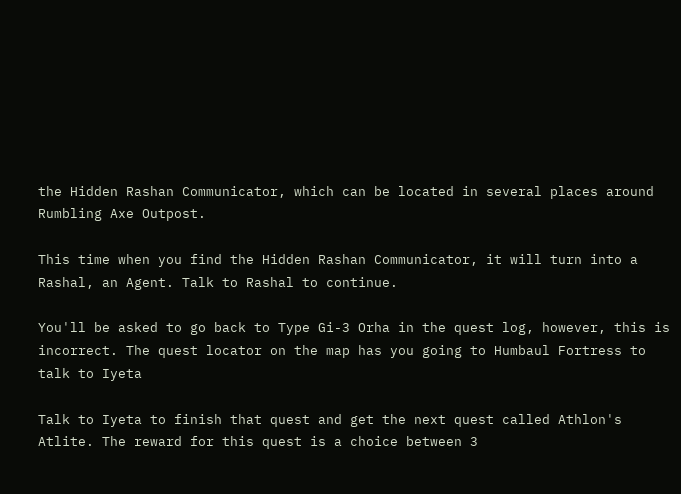the Hidden Rashan Communicator, which can be located in several places around Rumbling Axe Outpost.

This time when you find the Hidden Rashan Communicator, it will turn into a Rashal, an Agent. Talk to Rashal to continue.

You'll be asked to go back to Type Gi-3 Orha in the quest log, however, this is incorrect. The quest locator on the map has you going to Humbaul Fortress to talk to Iyeta

Talk to Iyeta to finish that quest and get the next quest called Athlon's Atlite. The reward for this quest is a choice between 3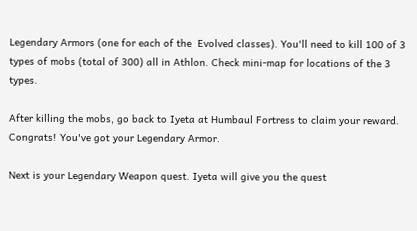Legendary Armors (one for each of the  Evolved classes). You'll need to kill 100 of 3 types of mobs (total of 300) all in Athlon. Check mini-map for locations of the 3 types.

After killing the mobs, go back to Iyeta at Humbaul Fortress to claim your reward. Congrats! You've got your Legendary Armor.

Next is your Legendary Weapon quest. Iyeta will give you the quest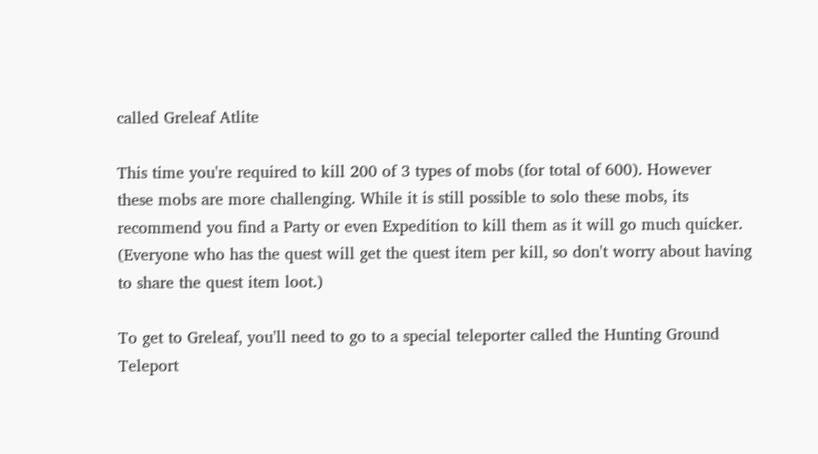called Greleaf Atlite

This time you're required to kill 200 of 3 types of mobs (for total of 600). However these mobs are more challenging. While it is still possible to solo these mobs, its recommend you find a Party or even Expedition to kill them as it will go much quicker. (Everyone who has the quest will get the quest item per kill, so don't worry about having to share the quest item loot.)

To get to Greleaf, you'll need to go to a special teleporter called the Hunting Ground Teleport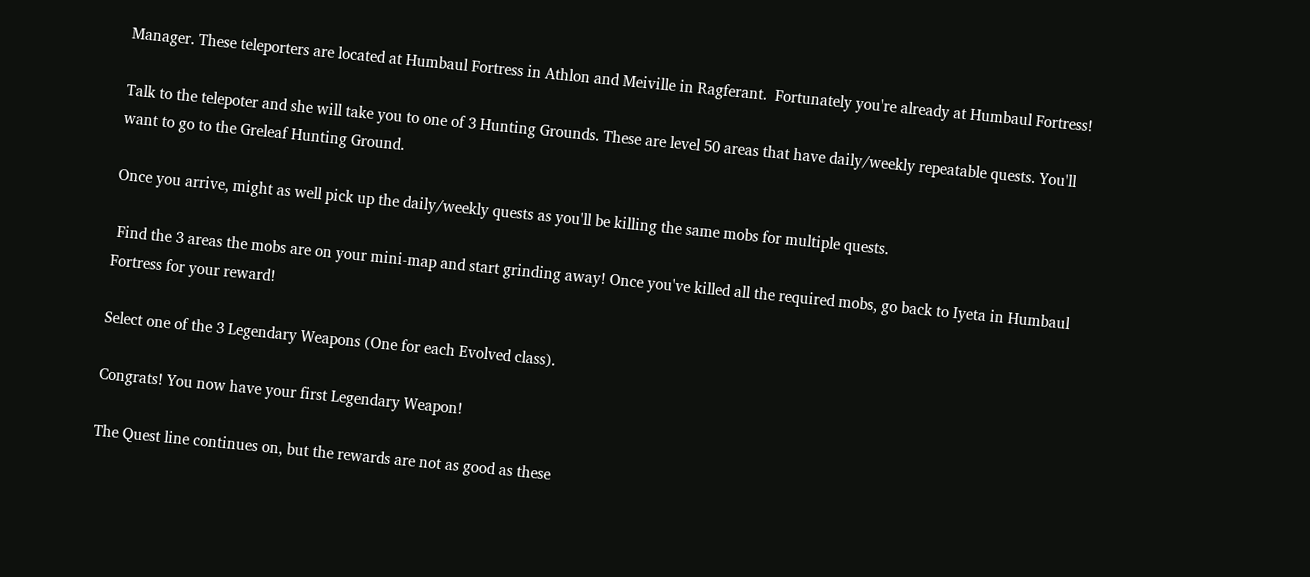Manager. These teleporters are located at Humbaul Fortress in Athlon and Meiville in Ragferant.  Fortunately you're already at Humbaul Fortress!

Talk to the telepoter and she will take you to one of 3 Hunting Grounds. These are level 50 areas that have daily/weekly repeatable quests. You'll want to go to the Greleaf Hunting Ground.

Once you arrive, might as well pick up the daily/weekly quests as you'll be killing the same mobs for multiple quests.

 Find the 3 areas the mobs are on your mini-map and start grinding away! Once you've killed all the required mobs, go back to Iyeta in Humbaul Fortress for your reward!

Select one of the 3 Legendary Weapons (One for each Evolved class).

Congrats! You now have your first Legendary Weapon!

The Quest line continues on, but the rewards are not as good as these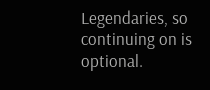Legendaries, so continuing on is optional.